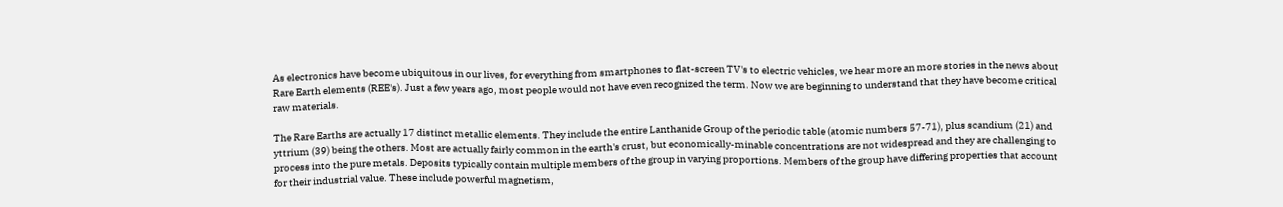As electronics have become ubiquitous in our lives, for everything from smartphones to flat-screen TV's to electric vehicles, we hear more an more stories in the news about Rare Earth elements (REE's). Just a few years ago, most people would not have even recognized the term. Now we are beginning to understand that they have become critical raw materials.

The Rare Earths are actually 17 distinct metallic elements. They include the entire Lanthanide Group of the periodic table (atomic numbers 57-71), plus scandium (21) and yttrium (39) being the others. Most are actually fairly common in the earth's crust, but economically-minable concentrations are not widespread and they are challenging to process into the pure metals. Deposits typically contain multiple members of the group in varying proportions. Members of the group have differing properties that account for their industrial value. These include powerful magnetism,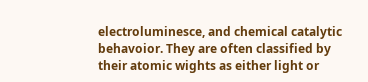electroluminesce, and chemical catalytic behavoior. They are often classified by their atomic wights as either light or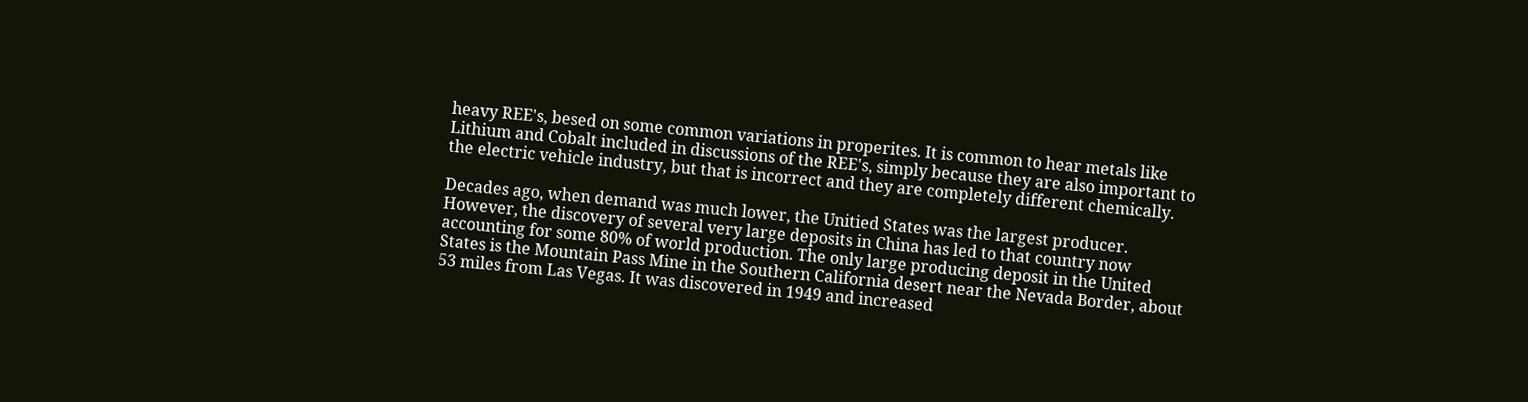heavy REE's, besed on some common variations in properites. It is common to hear metals like Lithium and Cobalt included in discussions of the REE's, simply because they are also important to the electric vehicle industry, but that is incorrect and they are completely different chemically.

Decades ago, when demand was much lower, the Unitied States was the largest producer. However, the discovery of several very large deposits in China has led to that country now accounting for some 80% of world production. The only large producing deposit in the United States is the Mountain Pass Mine in the Southern California desert near the Nevada Border, about 53 miles from Las Vegas. It was discovered in 1949 and increased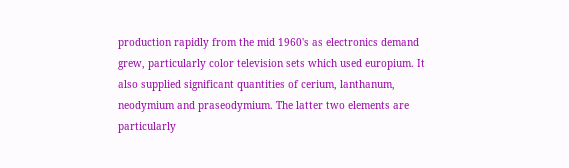production rapidly from the mid 1960's as electronics demand grew, particularly color television sets which used europium. It also supplied significant quantities of cerium, lanthanum, neodymium and praseodymium. The latter two elements are particularly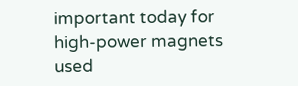important today for high-power magnets used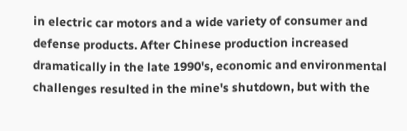in electric car motors and a wide variety of consumer and defense products. After Chinese production increased dramatically in the late 1990's, economic and environmental challenges resulted in the mine's shutdown, but with the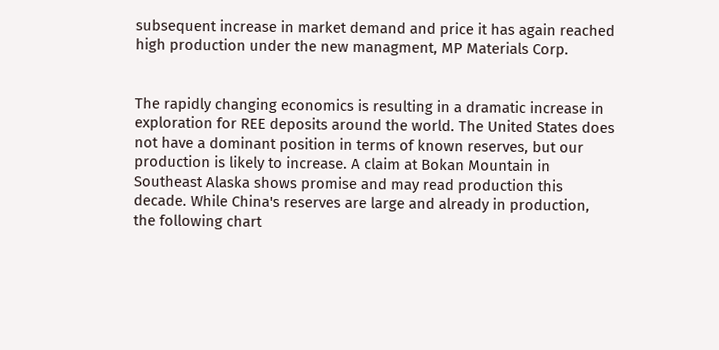subsequent increase in market demand and price it has again reached high production under the new managment, MP Materials Corp.


The rapidly changing economics is resulting in a dramatic increase in exploration for REE deposits around the world. The United States does not have a dominant position in terms of known reserves, but our production is likely to increase. A claim at Bokan Mountain in Southeast Alaska shows promise and may read production this decade. While China's reserves are large and already in production, the following chart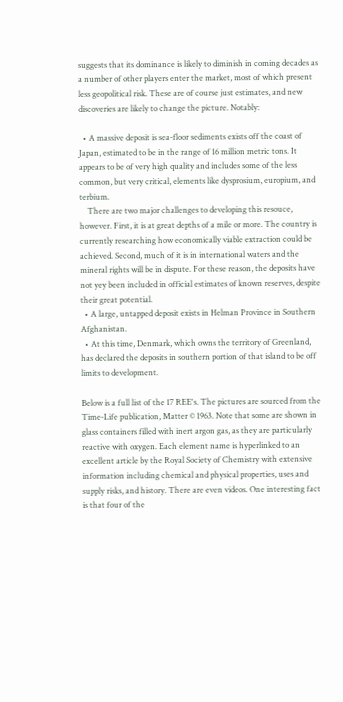suggests that its dominance is likely to diminish in coming decades as a number of other players enter the market, most of which present less geopolitical risk. These are of course just estimates, and new discoveries are likely to change the picture. Notably:

  • A massive deposit is sea-floor sediments exists off the coast of Japan, estimated to be in the range of 16 million metric tons. It appears to be of very high quality and includes some of the less common, but very critical, elements like dysprosium, europium, and terbium.
    There are two major challenges to developing this resouce, however. First, it is at great depths of a mile or more. The country is currently researching how economically viable extraction could be achieved. Second, much of it is in international waters and the mineral rights will be in dispute. For these reason, the deposits have not yey been included in official estimates of known reserves, despite their great potential.
  • A large, untapped deposit exists in Helman Province in Southern Afghanistan.
  • At this time, Denmark, which owns the territory of Greenland, has declared the deposits in southern portion of that island to be off limits to development.

Below is a full list of the 17 REE's. The pictures are sourced from the Time-Life publication, Matter © 1963. Note that some are shown in glass containers filled with inert argon gas, as they are particularly reactive with oxygen. Each element name is hyperlinked to an excellent article by the Royal Society of Chemistry with extensive information including chemical and physical properties, uses and supply risks, and history. There are even videos. One interesting fact is that four of the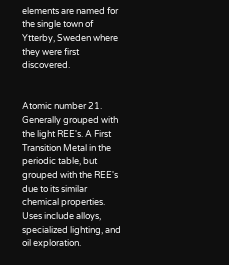elements are named for the single town of Ytterby, Sweden where they were first discovered.


Atomic number 21. Generally grouped with the light REE's. A First Transition Metal in the periodic table, but grouped with the REE's due to its similar chemical properties. Uses include alloys, specialized lighting, and oil exploration.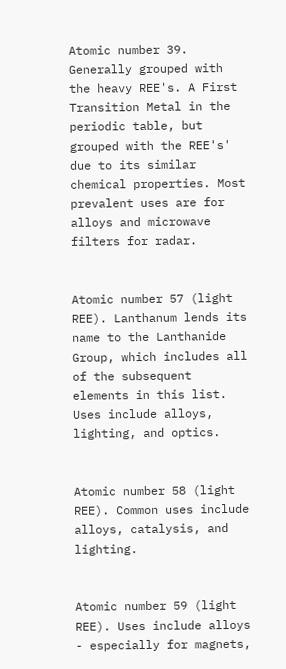Atomic number 39. Generally grouped with the heavy REE's. A First Transition Metal in the periodic table, but grouped with the REE's' due to its similar chemical properties. Most prevalent uses are for alloys and microwave filters for radar.


Atomic number 57 (light REE). Lanthanum lends its name to the Lanthanide Group, which includes all of the subsequent elements in this list. Uses include alloys, lighting, and optics.


Atomic number 58 (light REE). Common uses include alloys, catalysis, and lighting.


Atomic number 59 (light REE). Uses include alloys - especially for magnets,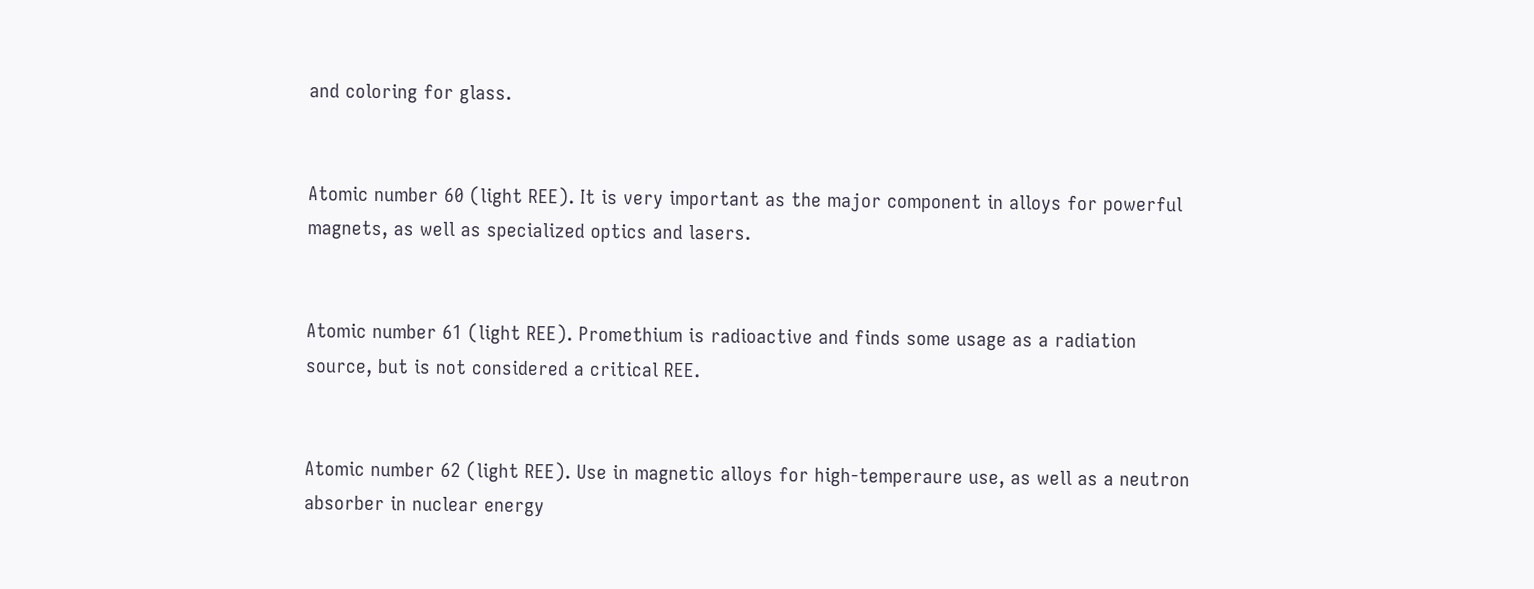and coloring for glass.


Atomic number 60 (light REE). It is very important as the major component in alloys for powerful magnets, as well as specialized optics and lasers.


Atomic number 61 (light REE). Promethium is radioactive and finds some usage as a radiation source, but is not considered a critical REE.


Atomic number 62 (light REE). Use in magnetic alloys for high-temperaure use, as well as a neutron absorber in nuclear energy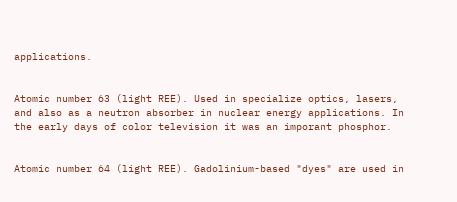applications.


Atomic number 63 (light REE). Used in specialize optics, lasers, and also as a neutron absorber in nuclear energy applications. In the early days of color television it was an imporant phosphor.


Atomic number 64 (light REE). Gadolinium-based "dyes" are used in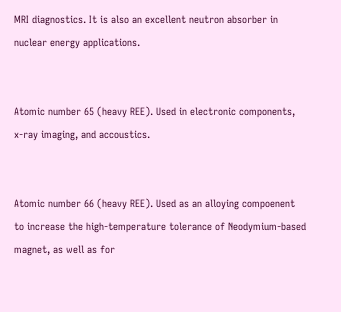MRI diagnostics. It is also an excellent neutron absorber in nuclear energy applications.


Atomic number 65 (heavy REE). Used in electronic components, x-ray imaging, and accoustics.


Atomic number 66 (heavy REE). Used as an alloying compoenent to increase the high-temperature tolerance of Neodymium-based magnet, as well as for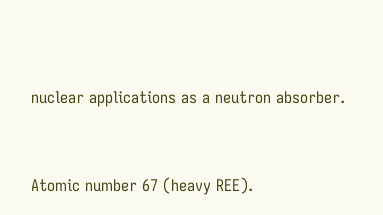nuclear applications as a neutron absorber.


Atomic number 67 (heavy REE).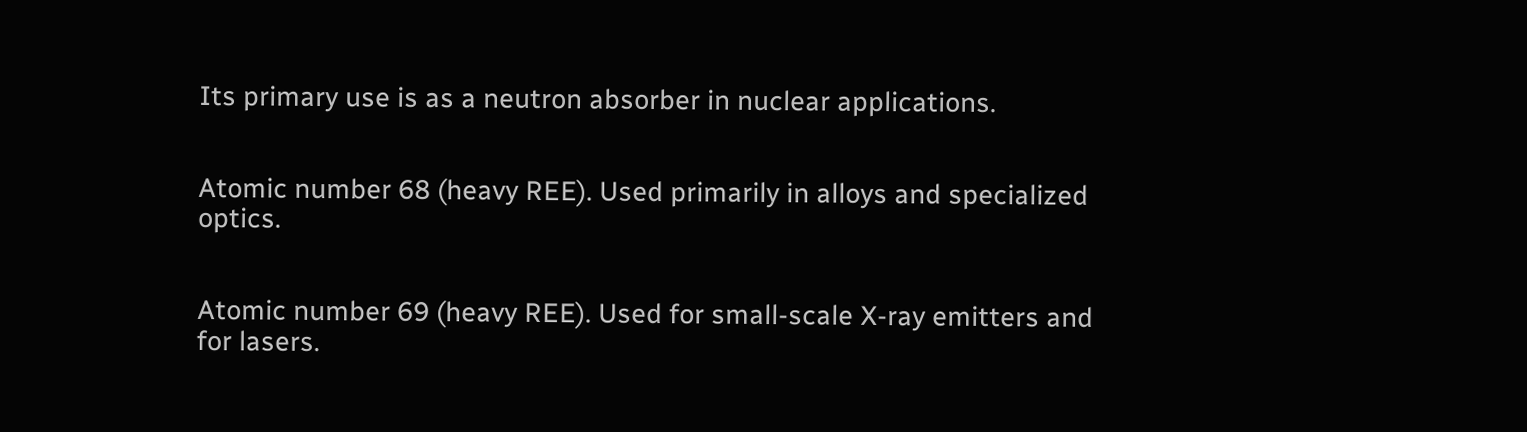Its primary use is as a neutron absorber in nuclear applications.


Atomic number 68 (heavy REE). Used primarily in alloys and specialized optics.


Atomic number 69 (heavy REE). Used for small-scale X-ray emitters and for lasers.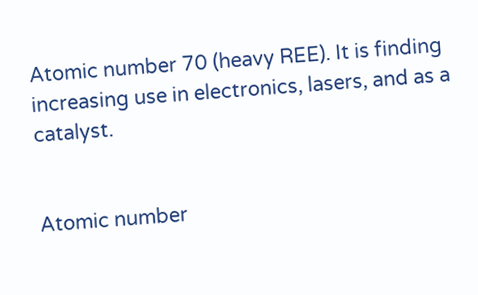Atomic number 70 (heavy REE). It is finding increasing use in electronics, lasers, and as a catalyst.


Atomic number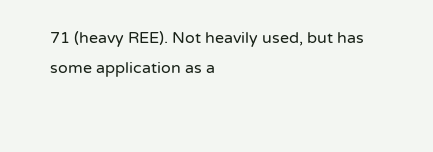71 (heavy REE). Not heavily used, but has some application as a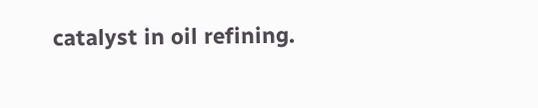catalyst in oil refining.